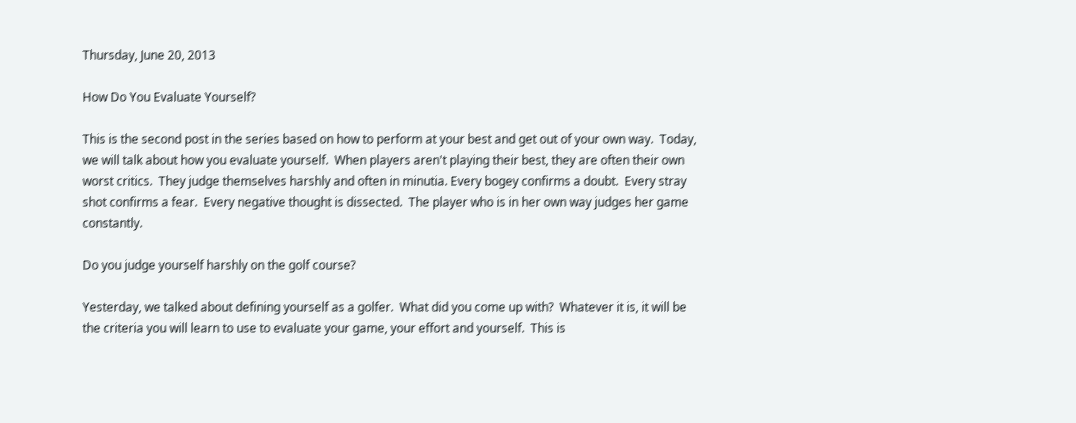Thursday, June 20, 2013

How Do You Evaluate Yourself?

This is the second post in the series based on how to perform at your best and get out of your own way.  Today, we will talk about how you evaluate yourself.  When players aren't playing their best, they are often their own worst critics.  They judge themselves harshly and often in minutia. Every bogey confirms a doubt.  Every stray shot confirms a fear.  Every negative thought is dissected.  The player who is in her own way judges her game constantly.

Do you judge yourself harshly on the golf course?

Yesterday, we talked about defining yourself as a golfer.  What did you come up with?  Whatever it is, it will be the criteria you will learn to use to evaluate your game, your effort and yourself.  This is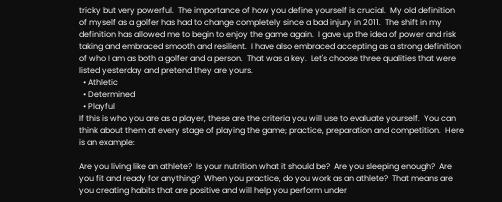tricky but very powerful.  The importance of how you define yourself is crucial.  My old definition of myself as a golfer has had to change completely since a bad injury in 2011.  The shift in my definition has allowed me to begin to enjoy the game again.  I gave up the idea of power and risk taking and embraced smooth and resilient.  I have also embraced accepting as a strong definition of who I am as both a golfer and a person.  That was a key.  Let's choose three qualities that were listed yesterday and pretend they are yours.
  • Athletic
  • Determined
  • Playful
If this is who you are as a player, these are the criteria you will use to evaluate yourself.  You can think about them at every stage of playing the game; practice, preparation and competition.  Here is an example:

Are you living like an athlete?  Is your nutrition what it should be?  Are you sleeping enough?  Are you fit and ready for anything?  When you practice, do you work as an athlete?  That means are you creating habits that are positive and will help you perform under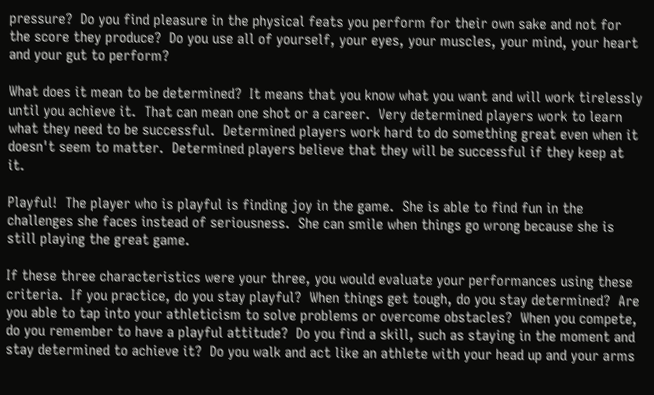pressure?  Do you find pleasure in the physical feats you perform for their own sake and not for the score they produce?  Do you use all of yourself, your eyes, your muscles, your mind, your heart and your gut to perform?

What does it mean to be determined?  It means that you know what you want and will work tirelessly until you achieve it.  That can mean one shot or a career.  Very determined players work to learn what they need to be successful.  Determined players work hard to do something great even when it doesn't seem to matter.  Determined players believe that they will be successful if they keep at it.

Playful!  The player who is playful is finding joy in the game.  She is able to find fun in the challenges she faces instead of seriousness.  She can smile when things go wrong because she is still playing the great game.

If these three characteristics were your three, you would evaluate your performances using these criteria.  If you practice, do you stay playful?  When things get tough, do you stay determined?  Are you able to tap into your athleticism to solve problems or overcome obstacles?  When you compete, do you remember to have a playful attitude?  Do you find a skill, such as staying in the moment and stay determined to achieve it?  Do you walk and act like an athlete with your head up and your arms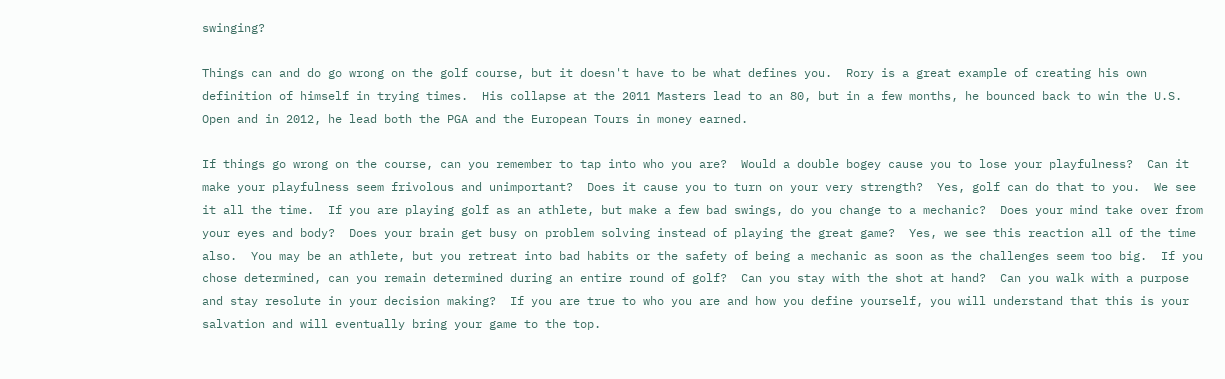swinging?

Things can and do go wrong on the golf course, but it doesn't have to be what defines you.  Rory is a great example of creating his own definition of himself in trying times.  His collapse at the 2011 Masters lead to an 80, but in a few months, he bounced back to win the U.S. Open and in 2012, he lead both the PGA and the European Tours in money earned.

If things go wrong on the course, can you remember to tap into who you are?  Would a double bogey cause you to lose your playfulness?  Can it make your playfulness seem frivolous and unimportant?  Does it cause you to turn on your very strength?  Yes, golf can do that to you.  We see it all the time.  If you are playing golf as an athlete, but make a few bad swings, do you change to a mechanic?  Does your mind take over from your eyes and body?  Does your brain get busy on problem solving instead of playing the great game?  Yes, we see this reaction all of the time also.  You may be an athlete, but you retreat into bad habits or the safety of being a mechanic as soon as the challenges seem too big.  If you chose determined, can you remain determined during an entire round of golf?  Can you stay with the shot at hand?  Can you walk with a purpose and stay resolute in your decision making?  If you are true to who you are and how you define yourself, you will understand that this is your salvation and will eventually bring your game to the top.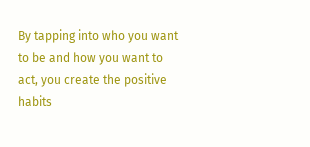By tapping into who you want to be and how you want to act, you create the positive habits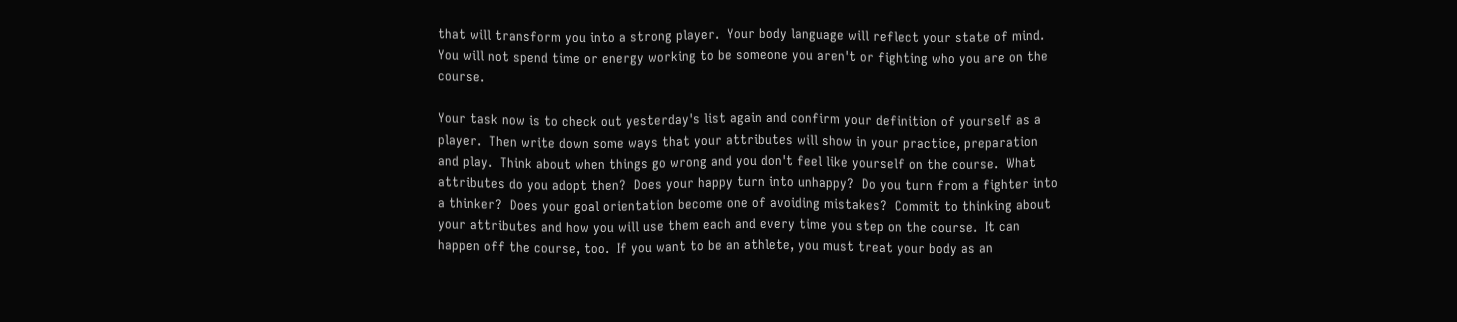that will transform you into a strong player.  Your body language will reflect your state of mind.  You will not spend time or energy working to be someone you aren't or fighting who you are on the course.

Your task now is to check out yesterday's list again and confirm your definition of yourself as a player.  Then write down some ways that your attributes will show in your practice, preparation and play.  Think about when things go wrong and you don't feel like yourself on the course.  What attributes do you adopt then?  Does your happy turn into unhappy?  Do you turn from a fighter into a thinker?  Does your goal orientation become one of avoiding mistakes?  Commit to thinking about your attributes and how you will use them each and every time you step on the course.  It can happen off the course, too.  If you want to be an athlete, you must treat your body as an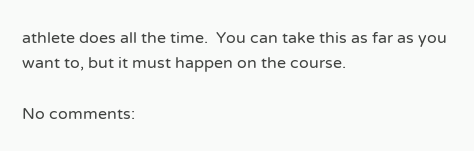athlete does all the time.  You can take this as far as you want to, but it must happen on the course.

No comments: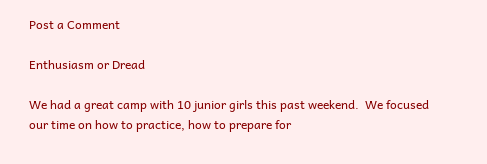Post a Comment

Enthusiasm or Dread

We had a great camp with 10 junior girls this past weekend.  We focused our time on how to practice, how to prepare for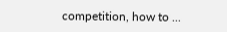competition, how to ...